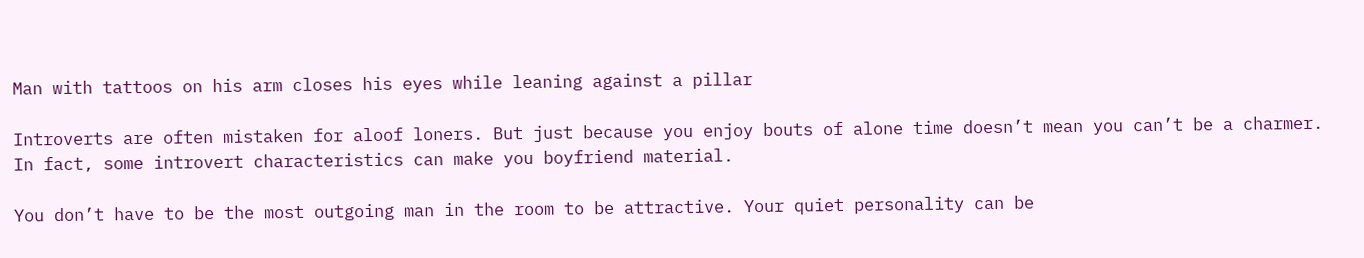Man with tattoos on his arm closes his eyes while leaning against a pillar

Introverts are often mistaken for aloof loners. But just because you enjoy bouts of alone time doesn’t mean you can’t be a charmer. In fact, some introvert characteristics can make you boyfriend material.

You don’t have to be the most outgoing man in the room to be attractive. Your quiet personality can be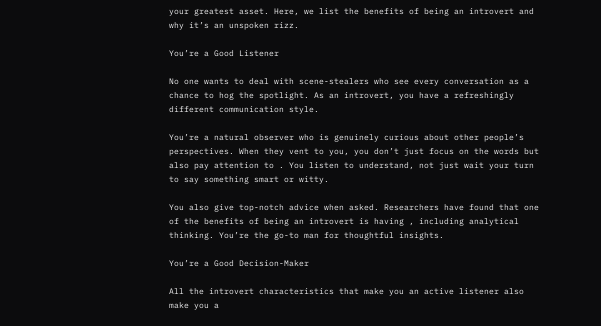your greatest asset. Here, we list the benefits of being an introvert and why it’s an unspoken rizz.

You’re a Good Listener

No one wants to deal with scene-stealers who see every conversation as a chance to hog the spotlight. As an introvert, you have a refreshingly different communication style.

You’re a natural observer who is genuinely curious about other people’s perspectives. When they vent to you, you don’t just focus on the words but also pay attention to . You listen to understand, not just wait your turn to say something smart or witty.

You also give top-notch advice when asked. Researchers have found that one of the benefits of being an introvert is having , including analytical thinking. You’re the go-to man for thoughtful insights.

You’re a Good Decision-Maker

All the introvert characteristics that make you an active listener also make you a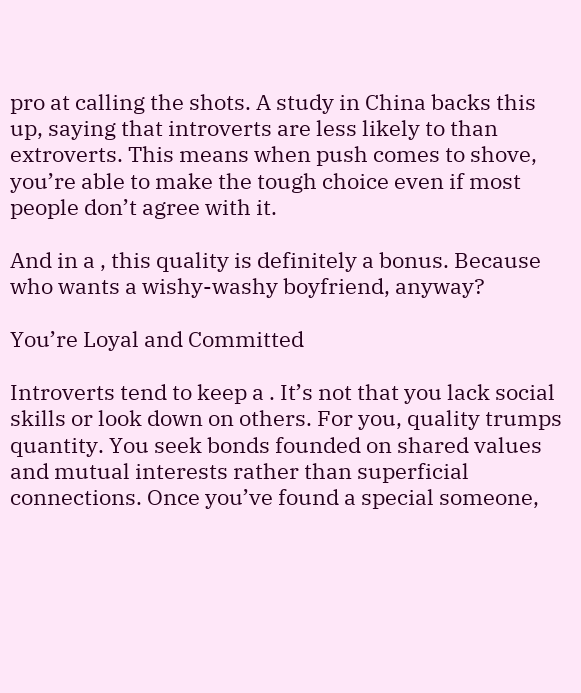pro at calling the shots. A study in China backs this up, saying that introverts are less likely to than extroverts. This means when push comes to shove, you’re able to make the tough choice even if most people don’t agree with it.

And in a , this quality is definitely a bonus. Because who wants a wishy-washy boyfriend, anyway?

You’re Loyal and Committed

Introverts tend to keep a . It’s not that you lack social skills or look down on others. For you, quality trumps quantity. You seek bonds founded on shared values and mutual interests rather than superficial connections. Once you’ve found a special someone,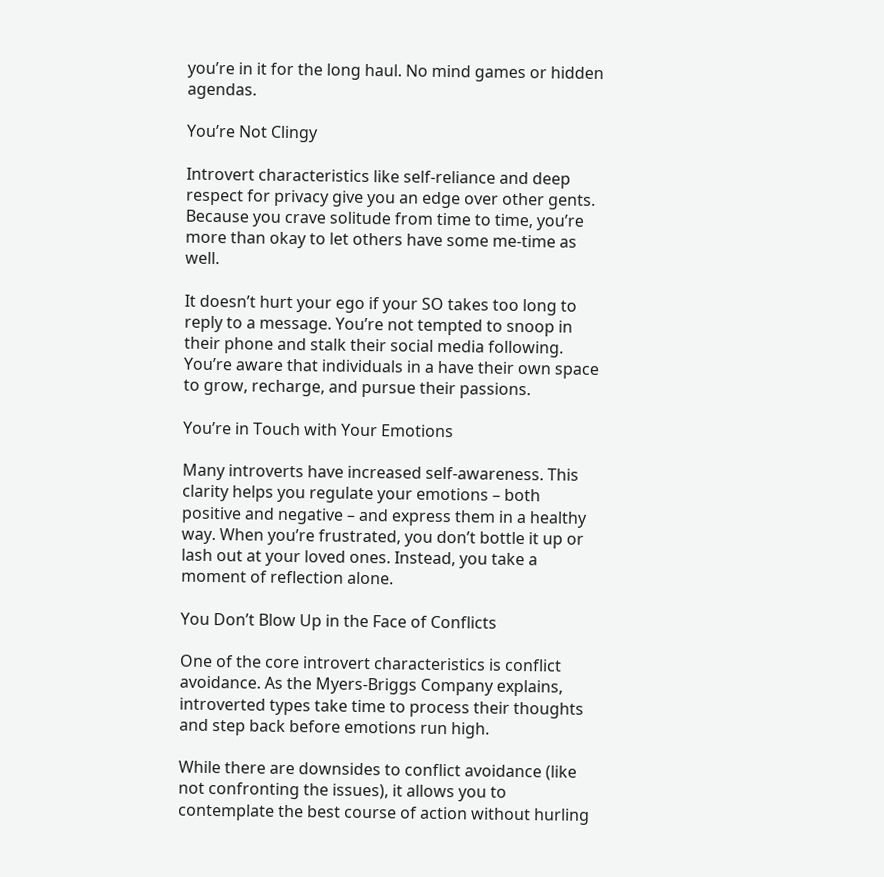you’re in it for the long haul. No mind games or hidden agendas.

You’re Not Clingy

Introvert characteristics like self-reliance and deep respect for privacy give you an edge over other gents. Because you crave solitude from time to time, you’re more than okay to let others have some me-time as well.

It doesn’t hurt your ego if your SO takes too long to reply to a message. You’re not tempted to snoop in their phone and stalk their social media following. You’re aware that individuals in a have their own space to grow, recharge, and pursue their passions.

You’re in Touch with Your Emotions

Many introverts have increased self-awareness. This clarity helps you regulate your emotions – both positive and negative – and express them in a healthy way. When you’re frustrated, you don’t bottle it up or lash out at your loved ones. Instead, you take a moment of reflection alone.

You Don’t Blow Up in the Face of Conflicts

One of the core introvert characteristics is conflict avoidance. As the Myers-Briggs Company explains, introverted types take time to process their thoughts and step back before emotions run high.

While there are downsides to conflict avoidance (like not confronting the issues), it allows you to contemplate the best course of action without hurling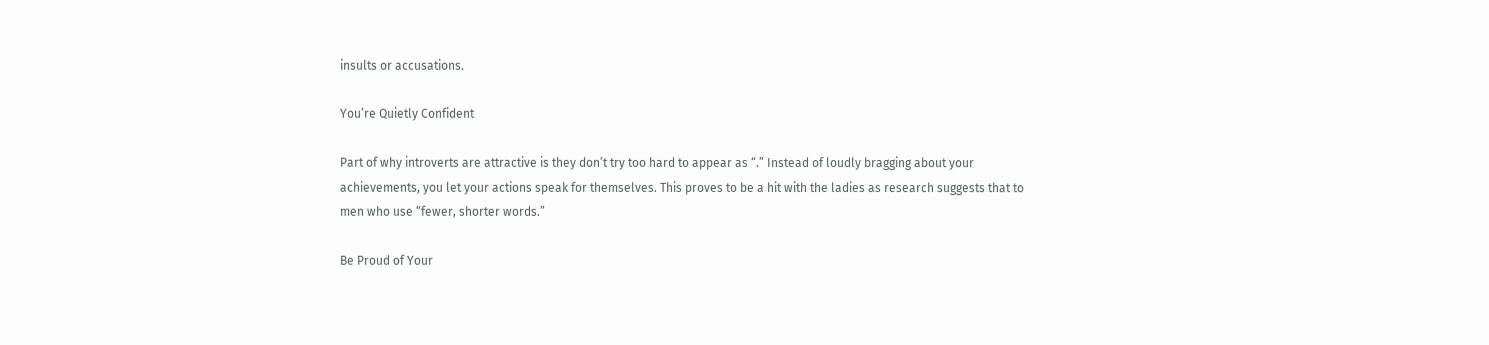insults or accusations.

You’re Quietly Confident

Part of why introverts are attractive is they don’t try too hard to appear as “.” Instead of loudly bragging about your achievements, you let your actions speak for themselves. This proves to be a hit with the ladies as research suggests that to men who use “fewer, shorter words.”

Be Proud of Your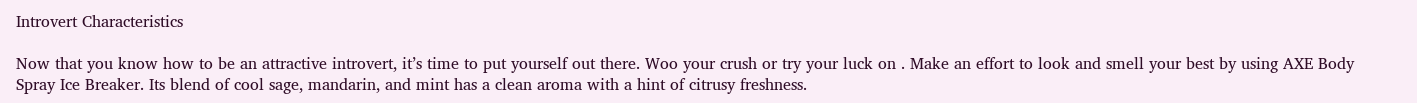Introvert Characteristics

Now that you know how to be an attractive introvert, it’s time to put yourself out there. Woo your crush or try your luck on . Make an effort to look and smell your best by using AXE Body Spray Ice Breaker. Its blend of cool sage, mandarin, and mint has a clean aroma with a hint of citrusy freshness.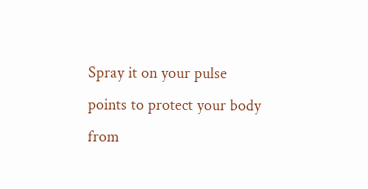Spray it on your pulse points to protect your body from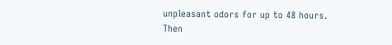unpleasant odors for up to 48 hours. Then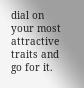dial on your most attractive traits and go for it.